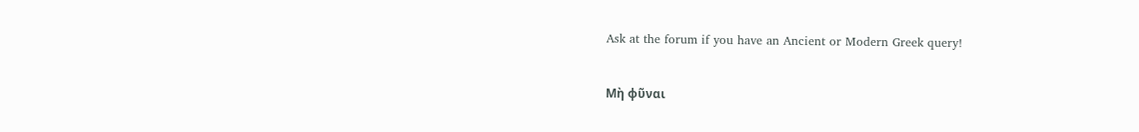Ask at the forum if you have an Ancient or Modern Greek query!


Μὴ φῦναι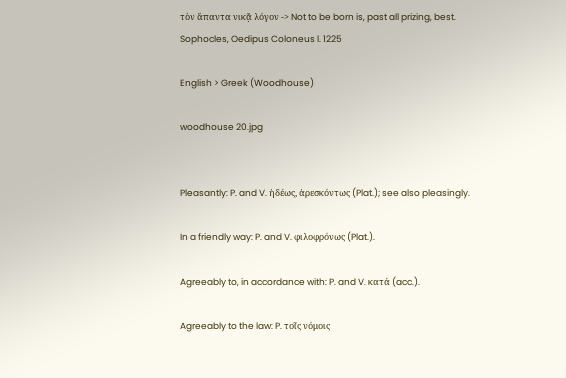τὸν ἅπαντα νικᾷ λόγον -> Not to be born is, past all prizing, best.
Sophocles, Oedipus Coloneus l. 1225

English > Greek (Woodhouse)

woodhouse 20.jpg


Pleasantly: P. and V. ἡδέως, ἀρεσκόντως (Plat.); see also pleasingly.

In a friendly way: P. and V. φιλοφρόνως (Plat.).

Agreeably to, in accordance with: P. and V. κατά (acc.).

Agreeably to the law: P. τοῖς νόμοις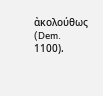ἀκολούθως (Dem. 1100).